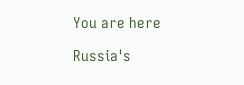You are here

Russia's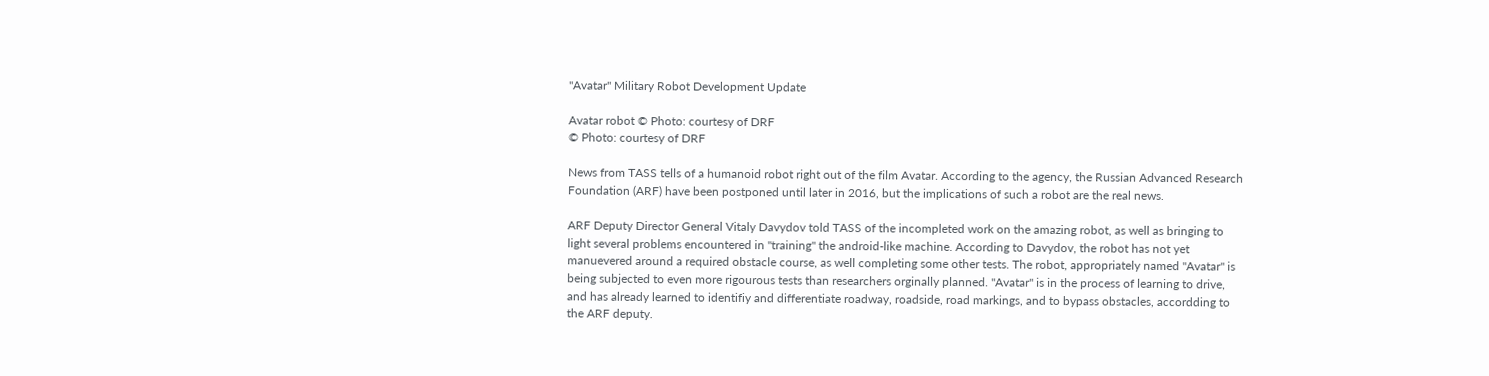"Avatar" Military Robot Development Update

Avatar robot © Photo: courtesy of DRF
© Photo: courtesy of DRF

News from TASS tells of a humanoid robot right out of the film Avatar. According to the agency, the Russian Advanced Research Foundation (ARF) have been postponed until later in 2016, but the implications of such a robot are the real news.

ARF Deputy Director General Vitaly Davydov told TASS of the incompleted work on the amazing robot, as well as bringing to light several problems encountered in "training" the android-like machine. According to Davydov, the robot has not yet manuevered around a required obstacle course, as well completing some other tests. The robot, appropriately named "Avatar" is being subjected to even more rigourous tests than researchers orginally planned. "Avatar" is in the process of learning to drive, and has already learned to identifiy and differentiate roadway, roadside, road markings, and to bypass obstacles, accordding to the ARF deputy.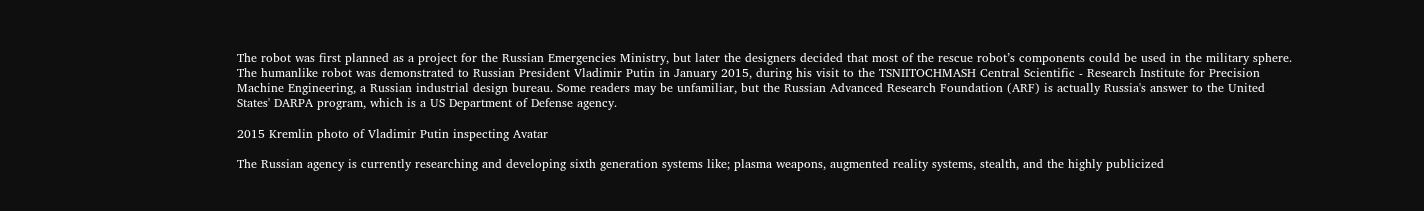The robot was first planned as a project for the Russian Emergencies Ministry, but later the designers decided that most of the rescue robot’s components could be used in the military sphere. The humanlike robot was demonstrated to Russian President Vladimir Putin in January 2015, during his visit to the TSNIITOCHMASH Central Scientific - Research Institute for Precision Machine Engineering, a Russian industrial design bureau. Some readers may be unfamiliar, but the Russian Advanced Research Foundation (ARF) is actually Russia's answer to the United States' DARPA program, which is a US Department of Defense agency.

2015 Kremlin photo of Vladimir Putin inspecting Avatar

The Russian agency is currently researching and developing sixth generation systems like; plasma weapons, augmented reality systems, stealth, and the highly publicized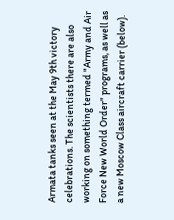Armata tanks seen at the May 9th victory celebrations. The scientists there are also working on something termed "Army and Air Force New World Order" programs, as well as a new Moscow Class aircraft carrier (below).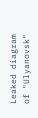Leaked diagram of "Ulyanovsk"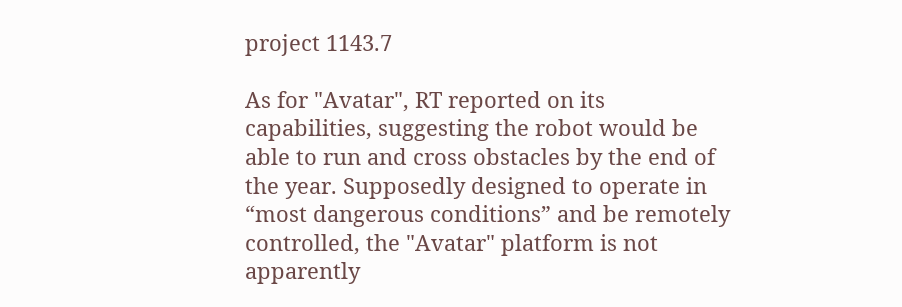project 1143.7

As for "Avatar", RT reported on its capabilities, suggesting the robot would be able to run and cross obstacles by the end of the year. Supposedly designed to operate in “most dangerous conditions” and be remotely controlled, the "Avatar" platform is not apparently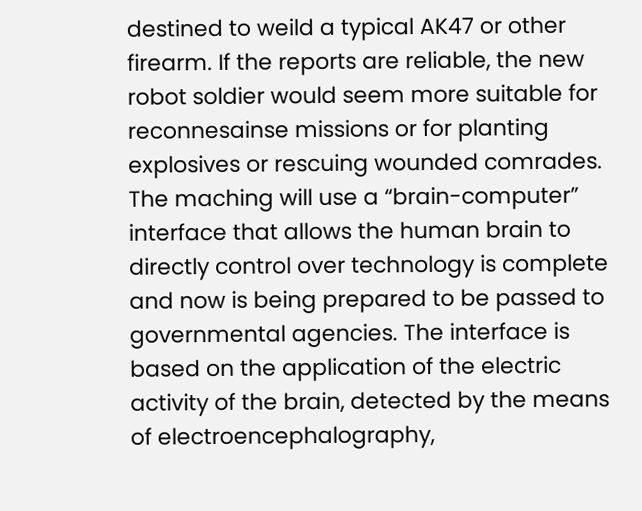destined to weild a typical AK47 or other firearm. If the reports are reliable, the new robot soldier would seem more suitable for reconnesainse missions or for planting explosives or rescuing wounded comrades. The maching will use a “brain-computer” interface that allows the human brain to directly control over technology is complete and now is being prepared to be passed to governmental agencies. The interface is based on the application of the electric activity of the brain, detected by the means of electroencephalography,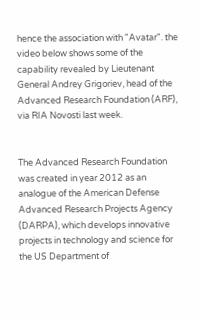hence the association with "Avatar". the video below shows some of the capability revealed by Lieutenant General Andrey Grigoriev, head of the Advanced Research Foundation (ARF), via RIA Novosti last week.


The Advanced Research Foundation was created in year 2012 as an analogue of the American Defense Advanced Research Projects Agency (DARPA), which develops innovative projects in technology and science for the US Department of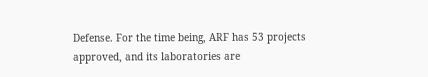Defense. For the time being, ARF has 53 projects approved, and its laboratories are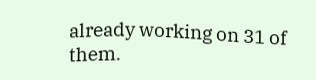already working on 31 of them.